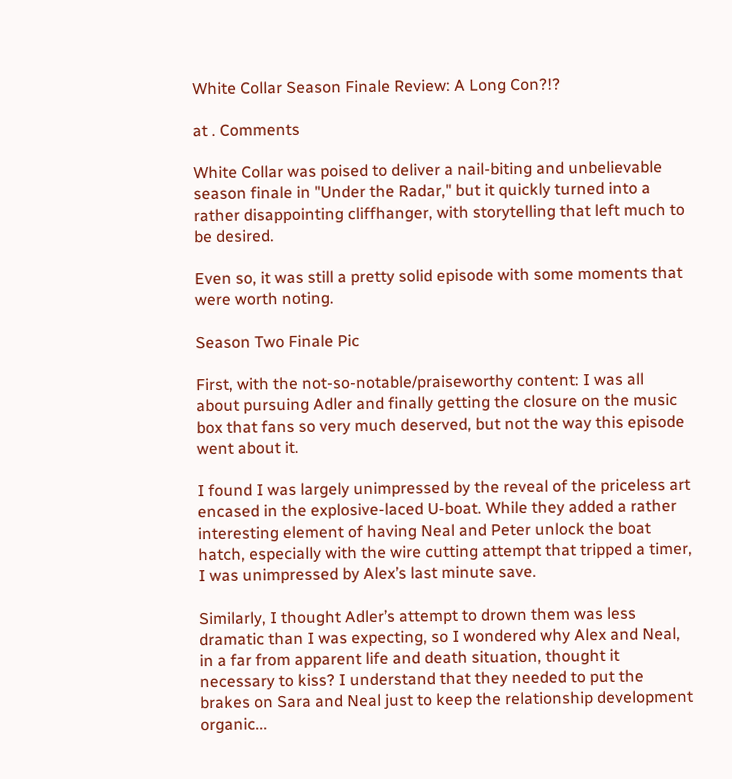White Collar Season Finale Review: A Long Con?!?

at . Comments

White Collar was poised to deliver a nail-biting and unbelievable season finale in "Under the Radar," but it quickly turned into a rather disappointing cliffhanger, with storytelling that left much to be desired.

Even so, it was still a pretty solid episode with some moments that were worth noting.

Season Two Finale Pic

First, with the not-so-notable/praiseworthy content: I was all about pursuing Adler and finally getting the closure on the music box that fans so very much deserved, but not the way this episode went about it.

I found I was largely unimpressed by the reveal of the priceless art encased in the explosive-laced U-boat. While they added a rather interesting element of having Neal and Peter unlock the boat hatch, especially with the wire cutting attempt that tripped a timer, I was unimpressed by Alex’s last minute save.

Similarly, I thought Adler’s attempt to drown them was less dramatic than I was expecting, so I wondered why Alex and Neal, in a far from apparent life and death situation, thought it necessary to kiss? I understand that they needed to put the brakes on Sara and Neal just to keep the relationship development organic...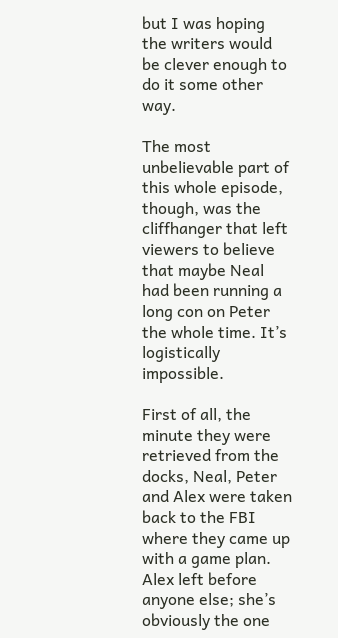but I was hoping the writers would be clever enough to do it some other way.

The most unbelievable part of this whole episode, though, was the cliffhanger that left viewers to believe that maybe Neal had been running a long con on Peter the whole time. It’s logistically impossible.

First of all, the minute they were retrieved from the docks, Neal, Peter and Alex were taken back to the FBI where they came up with a game plan. Alex left before anyone else; she’s obviously the one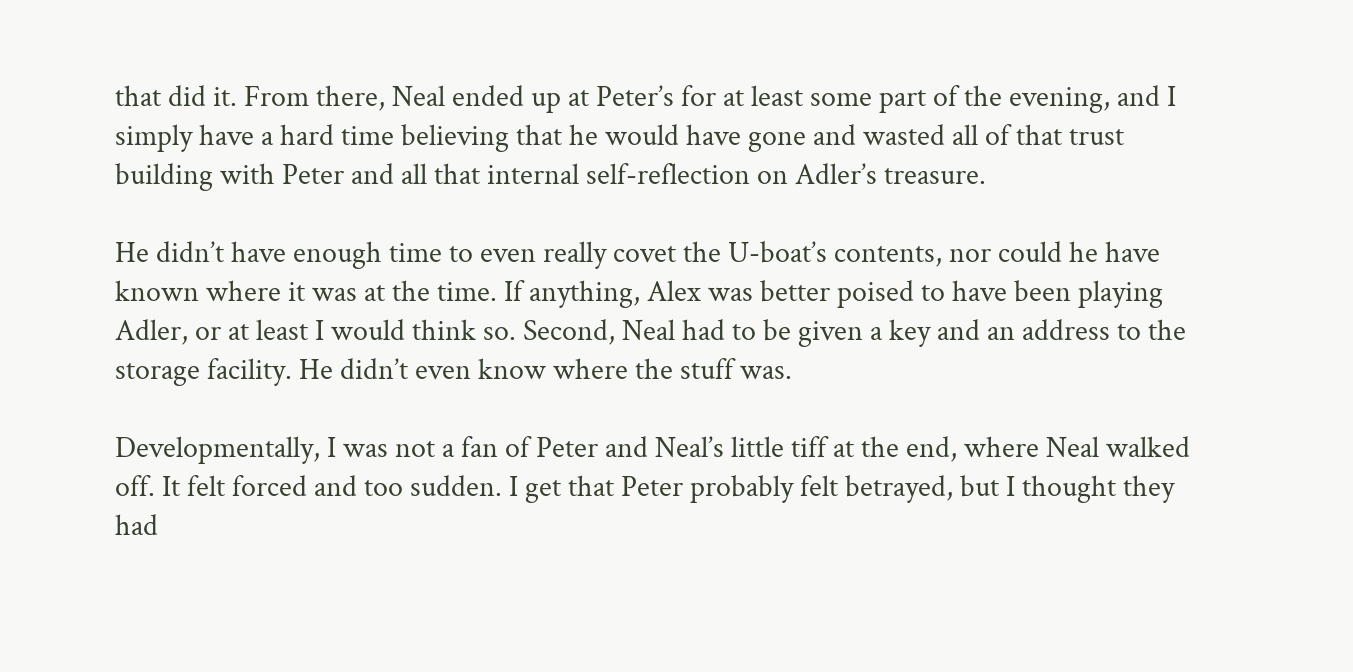that did it. From there, Neal ended up at Peter’s for at least some part of the evening, and I simply have a hard time believing that he would have gone and wasted all of that trust building with Peter and all that internal self-reflection on Adler’s treasure.

He didn’t have enough time to even really covet the U-boat’s contents, nor could he have known where it was at the time. If anything, Alex was better poised to have been playing Adler, or at least I would think so. Second, Neal had to be given a key and an address to the storage facility. He didn’t even know where the stuff was.

Developmentally, I was not a fan of Peter and Neal’s little tiff at the end, where Neal walked off. It felt forced and too sudden. I get that Peter probably felt betrayed, but I thought they had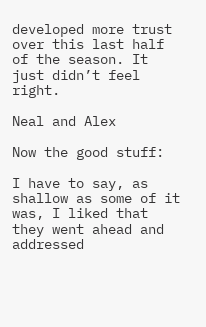developed more trust over this last half of the season. It just didn’t feel right.

Neal and Alex

Now the good stuff:

I have to say, as shallow as some of it was, I liked that they went ahead and addressed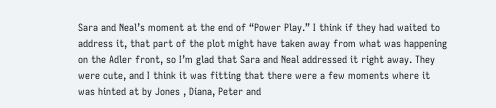Sara and Neal’s moment at the end of “Power Play.” I think if they had waited to address it, that part of the plot might have taken away from what was happening on the Adler front, so I’m glad that Sara and Neal addressed it right away. They were cute, and I think it was fitting that there were a few moments where it was hinted at by Jones , Diana, Peter and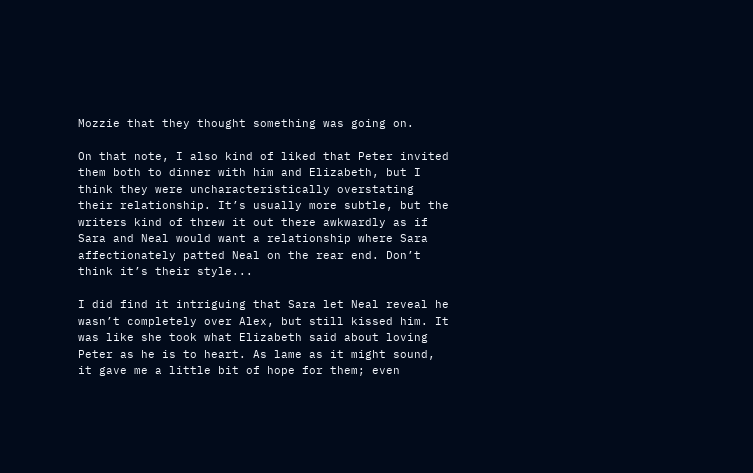Mozzie that they thought something was going on.

On that note, I also kind of liked that Peter invited them both to dinner with him and Elizabeth, but I think they were uncharacteristically overstating their relationship. It’s usually more subtle, but the writers kind of threw it out there awkwardly as if Sara and Neal would want a relationship where Sara affectionately patted Neal on the rear end. Don’t think it’s their style...

I did find it intriguing that Sara let Neal reveal he wasn’t completely over Alex, but still kissed him. It was like she took what Elizabeth said about loving Peter as he is to heart. As lame as it might sound, it gave me a little bit of hope for them; even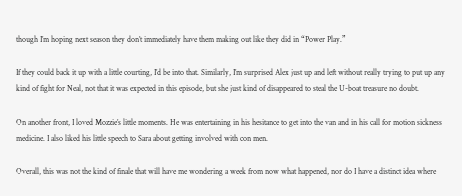though I’m hoping next season they don’t immediately have them making out like they did in “Power Play.”

If they could back it up with a little courting, I’d be into that. Similarly, I’m surprised Alex just up and left without really trying to put up any kind of fight for Neal, not that it was expected in this episode, but she just kind of disappeared to steal the U-boat treasure no doubt.

On another front, I loved Mozzie’s little moments. He was entertaining in his hesitance to get into the van and in his call for motion sickness medicine. I also liked his little speech to Sara about getting involved with con men.

Overall, this was not the kind of finale that will have me wondering a week from now what happened, nor do I have a distinct idea where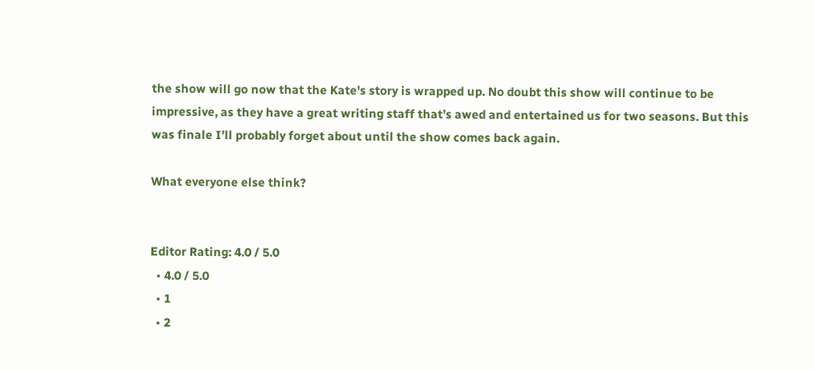the show will go now that the Kate's story is wrapped up. No doubt this show will continue to be impressive, as they have a great writing staff that’s awed and entertained us for two seasons. But this was finale I’ll probably forget about until the show comes back again.

What everyone else think?


Editor Rating: 4.0 / 5.0
  • 4.0 / 5.0
  • 1
  • 2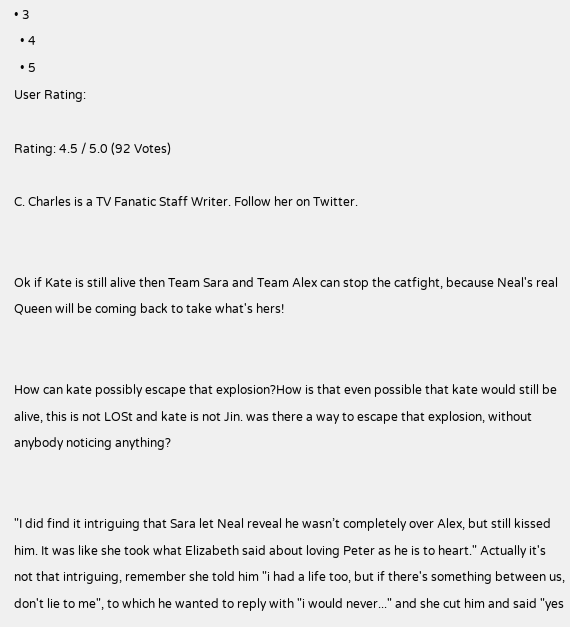• 3
  • 4
  • 5
User Rating:

Rating: 4.5 / 5.0 (92 Votes)

C. Charles is a TV Fanatic Staff Writer. Follow her on Twitter.


Ok if Kate is still alive then Team Sara and Team Alex can stop the catfight, because Neal's real Queen will be coming back to take what's hers!


How can kate possibly escape that explosion?How is that even possible that kate would still be alive, this is not LOSt and kate is not Jin. was there a way to escape that explosion, without anybody noticing anything?


"I did find it intriguing that Sara let Neal reveal he wasn’t completely over Alex, but still kissed him. It was like she took what Elizabeth said about loving Peter as he is to heart." Actually it's not that intriguing, remember she told him "i had a life too, but if there's something between us, don't lie to me", to which he wanted to reply with "i would never..." and she cut him and said "yes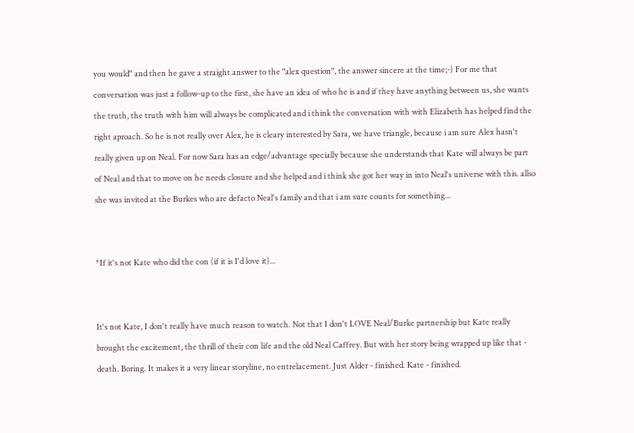you would" and then he gave a straight answer to the "alex question", the answer sincere at the time;-) For me that conversation was just a follow-up to the first, she have an idea of who he is and if they have anything between us, she wants the truth, the truth with him will always be complicated and i think the conversation with with Elizabeth has helped find the right aproach. So he is not really over Alex, he is cleary interested by Sara, we have triangle, because i am sure Alex hasn't really given up on Neal. For now Sara has an edge/advantage specially because she understands that Kate will always be part of Neal and that to move on he needs closure and she helped and i think she got her way in into Neal's universe with this. allso she was invited at the Burkes who are defacto Neal's family and that i am sure counts for something...


*If it's not Kate who did the con (if it is I'd love it)...


It's not Kate, I don't really have much reason to watch. Not that I don't LOVE Neal/Burke partnership but Kate really brought the excitement, the thrill of their con life and the old Neal Caffrey. But with her story being wrapped up like that - death. Boring. It makes it a very linear storyline, no entrelacement. Just Alder - finished. Kate - finished.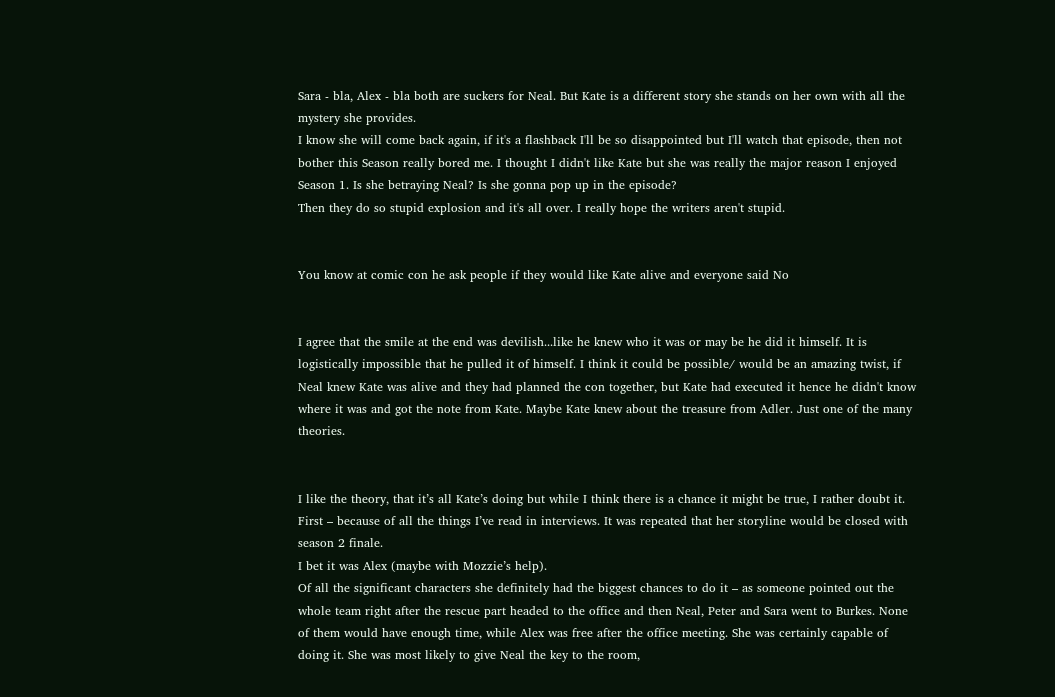Sara - bla, Alex - bla both are suckers for Neal. But Kate is a different story she stands on her own with all the mystery she provides.
I know she will come back again, if it's a flashback I'll be so disappointed but I'll watch that episode, then not bother this Season really bored me. I thought I didn't like Kate but she was really the major reason I enjoyed Season 1. Is she betraying Neal? Is she gonna pop up in the episode?
Then they do so stupid explosion and it's all over. I really hope the writers aren't stupid.


You know at comic con he ask people if they would like Kate alive and everyone said No


I agree that the smile at the end was devilish...like he knew who it was or may be he did it himself. It is logistically impossible that he pulled it of himself. I think it could be possible/ would be an amazing twist, if Neal knew Kate was alive and they had planned the con together, but Kate had executed it hence he didn't know where it was and got the note from Kate. Maybe Kate knew about the treasure from Adler. Just one of the many theories.


I like the theory, that it’s all Kate’s doing but while I think there is a chance it might be true, I rather doubt it. First – because of all the things I’ve read in interviews. It was repeated that her storyline would be closed with season 2 finale.
I bet it was Alex (maybe with Mozzie’s help).
Of all the significant characters she definitely had the biggest chances to do it – as someone pointed out the whole team right after the rescue part headed to the office and then Neal, Peter and Sara went to Burkes. None of them would have enough time, while Alex was free after the office meeting. She was certainly capable of doing it. She was most likely to give Neal the key to the room,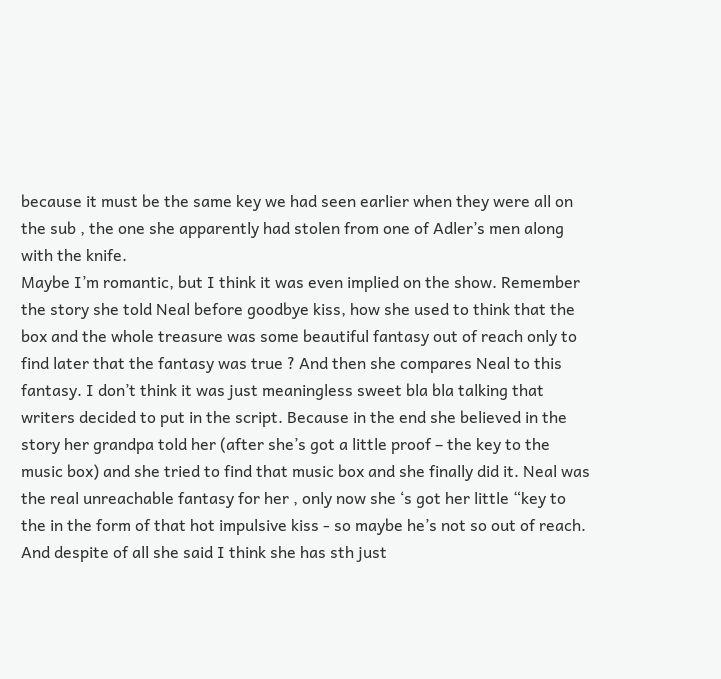because it must be the same key we had seen earlier when they were all on the sub , the one she apparently had stolen from one of Adler’s men along with the knife.
Maybe I’m romantic, but I think it was even implied on the show. Remember the story she told Neal before goodbye kiss, how she used to think that the box and the whole treasure was some beautiful fantasy out of reach only to find later that the fantasy was true ? And then she compares Neal to this fantasy. I don’t think it was just meaningless sweet bla bla talking that writers decided to put in the script. Because in the end she believed in the story her grandpa told her (after she’s got a little proof – the key to the music box) and she tried to find that music box and she finally did it. Neal was the real unreachable fantasy for her , only now she ‘s got her little “key to the in the form of that hot impulsive kiss - so maybe he’s not so out of reach. And despite of all she said I think she has sth just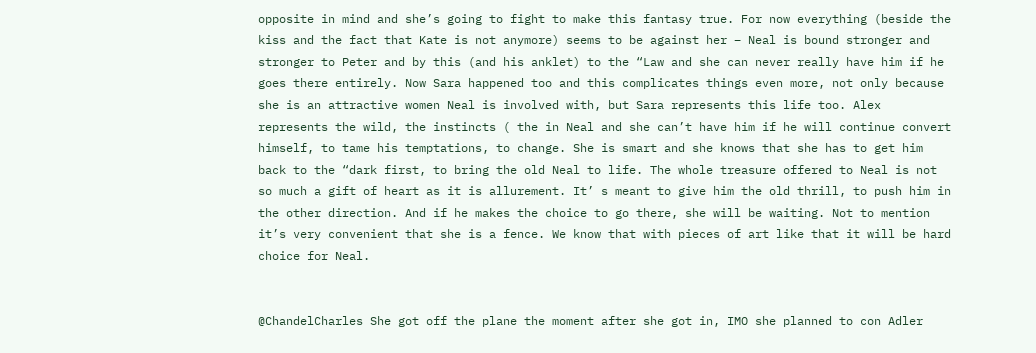opposite in mind and she’s going to fight to make this fantasy true. For now everything (beside the kiss and the fact that Kate is not anymore) seems to be against her – Neal is bound stronger and stronger to Peter and by this (and his anklet) to the “Law and she can never really have him if he goes there entirely. Now Sara happened too and this complicates things even more, not only because she is an attractive women Neal is involved with, but Sara represents this life too. Alex represents the wild, the instincts ( the in Neal and she can’t have him if he will continue convert himself, to tame his temptations, to change. She is smart and she knows that she has to get him back to the “dark first, to bring the old Neal to life. The whole treasure offered to Neal is not so much a gift of heart as it is allurement. It’ s meant to give him the old thrill, to push him in the other direction. And if he makes the choice to go there, she will be waiting. Not to mention it’s very convenient that she is a fence. We know that with pieces of art like that it will be hard choice for Neal.


@ChandelCharles She got off the plane the moment after she got in, IMO she planned to con Adler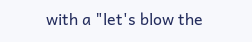with a "let's blow the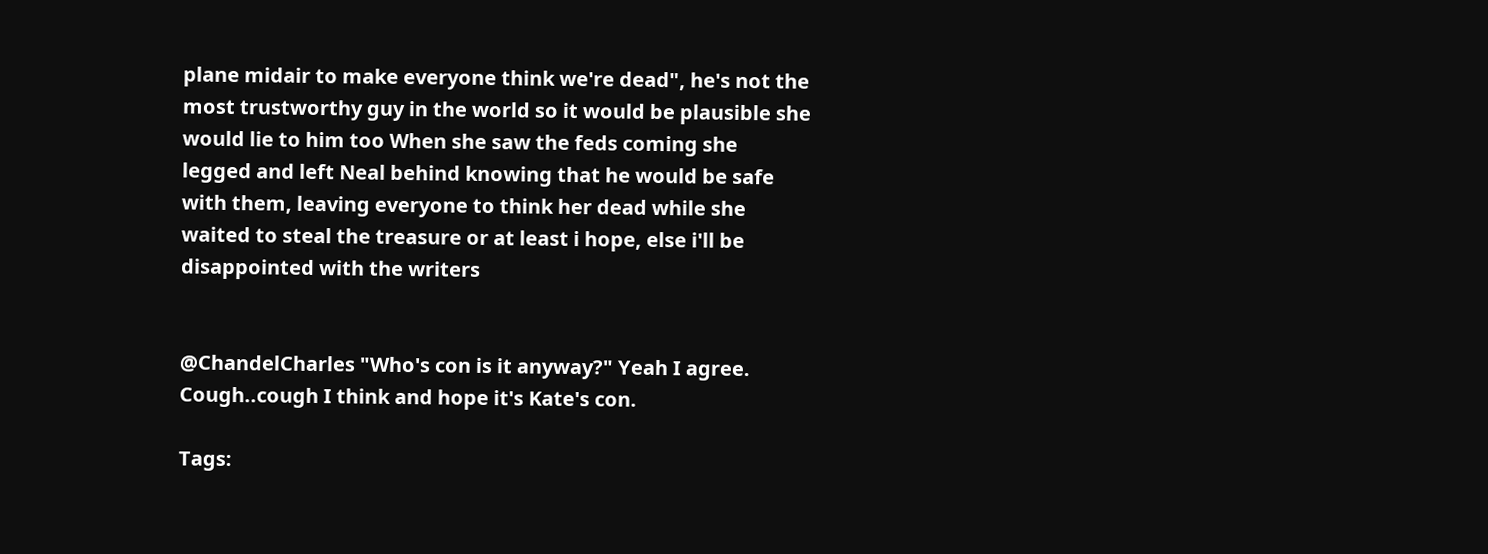plane midair to make everyone think we're dead", he's not the most trustworthy guy in the world so it would be plausible she would lie to him too When she saw the feds coming she legged and left Neal behind knowing that he would be safe with them, leaving everyone to think her dead while she waited to steal the treasure or at least i hope, else i'll be disappointed with the writers


@ChandelCharles "Who's con is it anyway?" Yeah I agree.
Cough..cough I think and hope it's Kate's con.

Tags: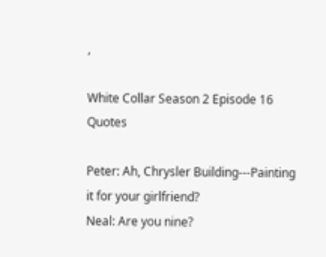,

White Collar Season 2 Episode 16 Quotes

Peter: Ah, Chrysler Building---Painting it for your girlfriend?
Neal: Are you nine?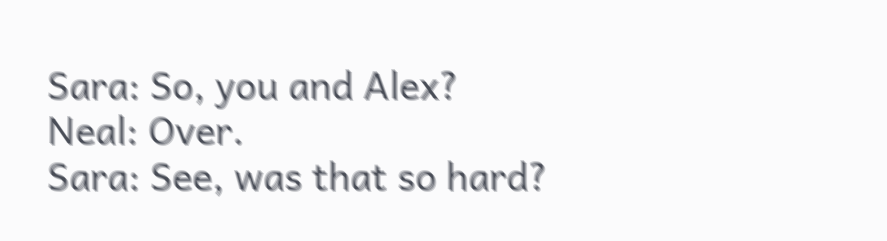Sara: So, you and Alex?
Neal: Over.
Sara: See, was that so hard?